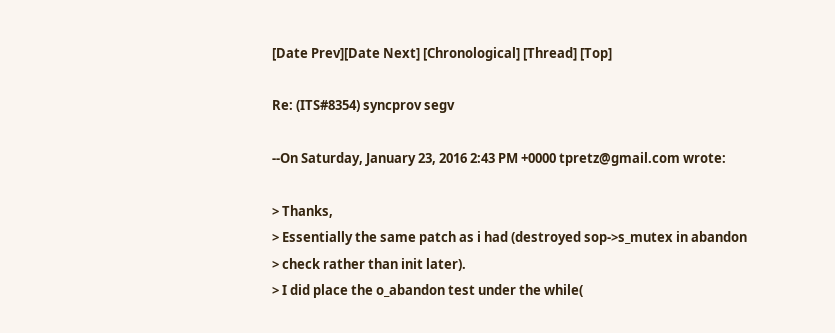[Date Prev][Date Next] [Chronological] [Thread] [Top]

Re: (ITS#8354) syncprov segv

--On Saturday, January 23, 2016 2:43 PM +0000 tpretz@gmail.com wrote:

> Thanks,
> Essentially the same patch as i had (destroyed sop->s_mutex in abandon
> check rather than init later).
> I did place the o_abandon test under the while(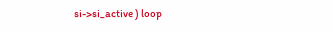si->si_active ) loop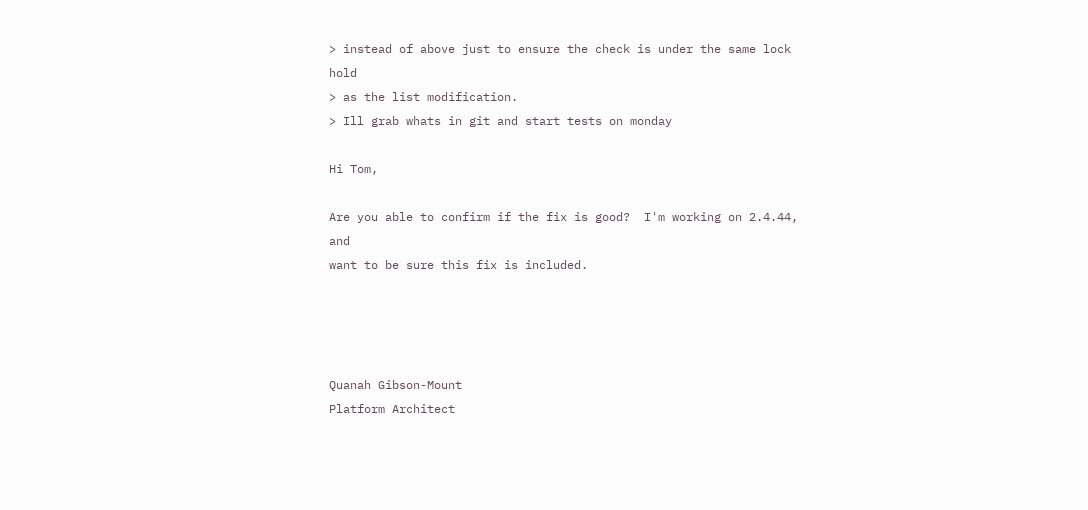> instead of above just to ensure the check is under the same lock hold
> as the list modification.
> Ill grab whats in git and start tests on monday

Hi Tom,

Are you able to confirm if the fix is good?  I'm working on 2.4.44, and
want to be sure this fix is included.




Quanah Gibson-Mount
Platform Architect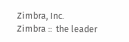Zimbra, Inc.
Zimbra ::  the leader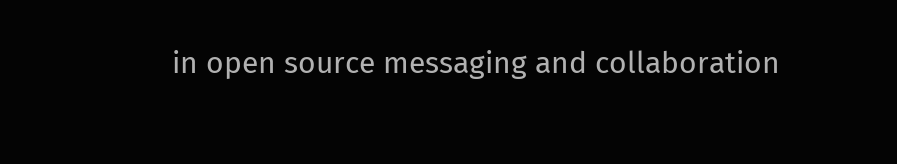in open source messaging and collaboration